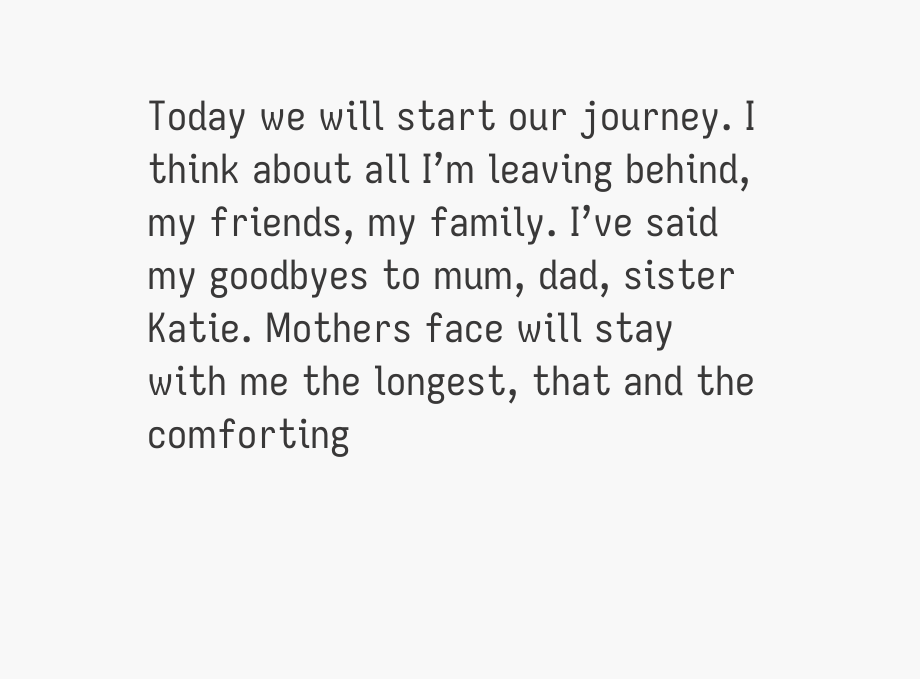Today we will start our journey. I think about all I’m leaving behind, my friends, my family. I’ve said my goodbyes to mum, dad, sister Katie. Mothers face will stay with me the longest, that and the comforting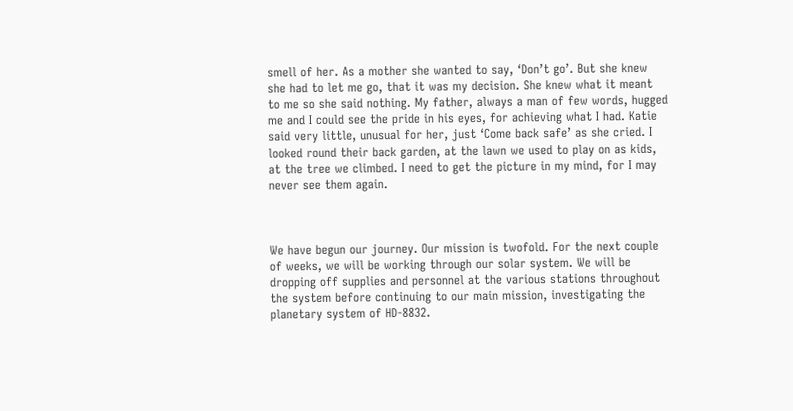smell of her. As a mother she wanted to say, ‘Don’t go’. But she knew she had to let me go, that it was my decision. She knew what it meant to me so she said nothing. My father, always a man of few words, hugged me and I could see the pride in his eyes, for achieving what I had. Katie said very little, unusual for her, just ‘Come back safe’ as she cried. I looked round their back garden, at the lawn we used to play on as kids, at the tree we climbed. I need to get the picture in my mind, for I may never see them again.



We have begun our journey. Our mission is twofold. For the next couple of weeks, we will be working through our solar system. We will be dropping off supplies and personnel at the various stations throughout the system before continuing to our main mission, investigating the planetary system of HD-8832.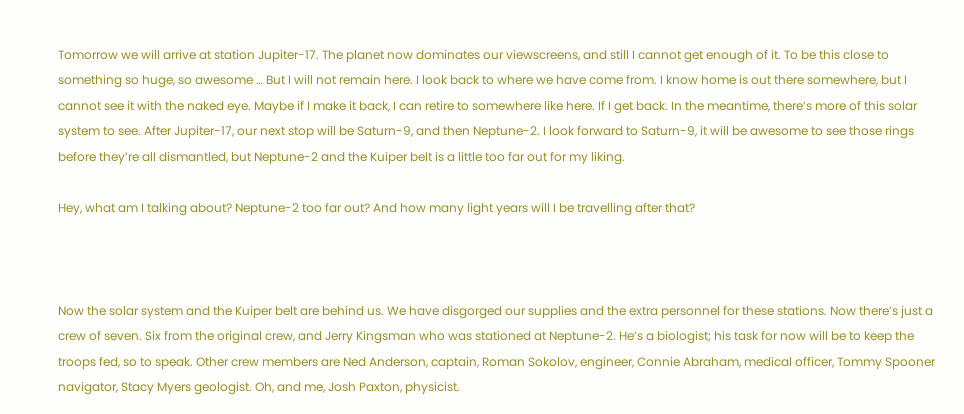Tomorrow we will arrive at station Jupiter-17. The planet now dominates our viewscreens, and still I cannot get enough of it. To be this close to something so huge, so awesome … But I will not remain here. I look back to where we have come from. I know home is out there somewhere, but I cannot see it with the naked eye. Maybe if I make it back, I can retire to somewhere like here. If I get back. In the meantime, there’s more of this solar system to see. After Jupiter-17, our next stop will be Saturn-9, and then Neptune-2. I look forward to Saturn-9, it will be awesome to see those rings before they’re all dismantled, but Neptune-2 and the Kuiper belt is a little too far out for my liking.

Hey, what am I talking about? Neptune-2 too far out? And how many light years will I be travelling after that?



Now the solar system and the Kuiper belt are behind us. We have disgorged our supplies and the extra personnel for these stations. Now there’s just a crew of seven. Six from the original crew, and Jerry Kingsman who was stationed at Neptune-2. He’s a biologist; his task for now will be to keep the troops fed, so to speak. Other crew members are Ned Anderson, captain, Roman Sokolov, engineer, Connie Abraham, medical officer, Tommy Spooner navigator, Stacy Myers geologist. Oh, and me, Josh Paxton, physicist.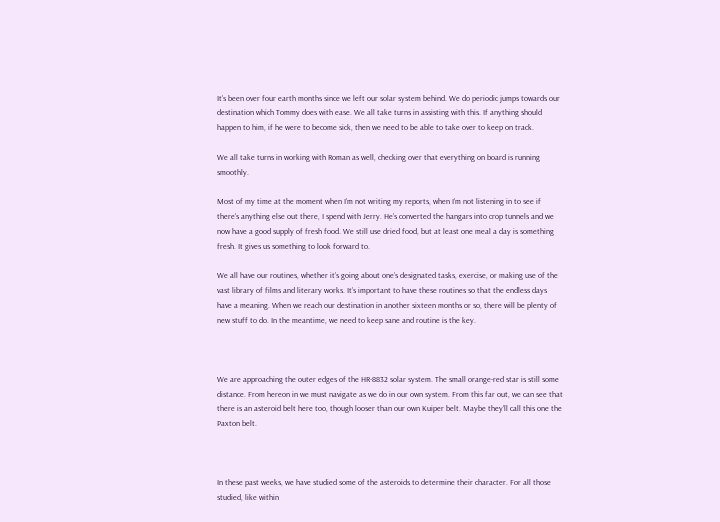It’s been over four earth months since we left our solar system behind. We do periodic jumps towards our destination which Tommy does with ease. We all take turns in assisting with this. If anything should happen to him, if he were to become sick, then we need to be able to take over to keep on track.

We all take turns in working with Roman as well, checking over that everything on board is running smoothly.

Most of my time at the moment when I’m not writing my reports, when I’m not listening in to see if there’s anything else out there, I spend with Jerry. He’s converted the hangars into crop tunnels and we now have a good supply of fresh food. We still use dried food, but at least one meal a day is something fresh. It gives us something to look forward to.

We all have our routines, whether it’s going about one’s designated tasks, exercise, or making use of the vast library of films and literary works. It’s important to have these routines so that the endless days have a meaning. When we reach our destination in another sixteen months or so, there will be plenty of new stuff to do. In the meantime, we need to keep sane and routine is the key.



We are approaching the outer edges of the HR-8832 solar system. The small orange-red star is still some distance. From hereon in we must navigate as we do in our own system. From this far out, we can see that there is an asteroid belt here too, though looser than our own Kuiper belt. Maybe they’ll call this one the Paxton belt.



In these past weeks, we have studied some of the asteroids to determine their character. For all those studied, like within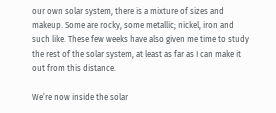our own solar system, there is a mixture of sizes and makeup. Some are rocky, some metallic; nickel, iron and such like. These few weeks have also given me time to study the rest of the solar system, at least as far as I can make it out from this distance.

We’re now inside the solar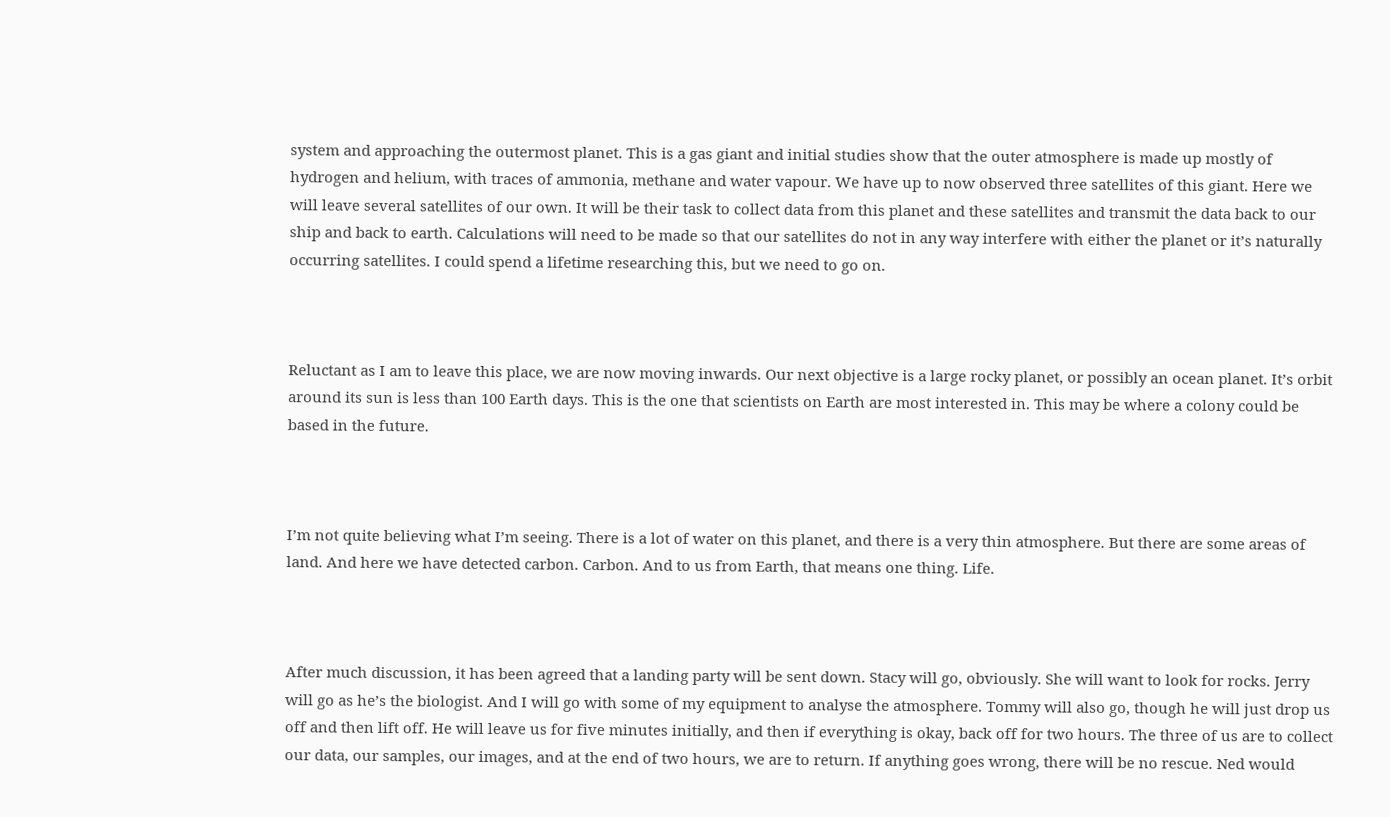system and approaching the outermost planet. This is a gas giant and initial studies show that the outer atmosphere is made up mostly of hydrogen and helium, with traces of ammonia, methane and water vapour. We have up to now observed three satellites of this giant. Here we will leave several satellites of our own. It will be their task to collect data from this planet and these satellites and transmit the data back to our ship and back to earth. Calculations will need to be made so that our satellites do not in any way interfere with either the planet or it’s naturally occurring satellites. I could spend a lifetime researching this, but we need to go on.



Reluctant as I am to leave this place, we are now moving inwards. Our next objective is a large rocky planet, or possibly an ocean planet. It’s orbit around its sun is less than 100 Earth days. This is the one that scientists on Earth are most interested in. This may be where a colony could be based in the future.



I’m not quite believing what I’m seeing. There is a lot of water on this planet, and there is a very thin atmosphere. But there are some areas of land. And here we have detected carbon. Carbon. And to us from Earth, that means one thing. Life.



After much discussion, it has been agreed that a landing party will be sent down. Stacy will go, obviously. She will want to look for rocks. Jerry will go as he’s the biologist. And I will go with some of my equipment to analyse the atmosphere. Tommy will also go, though he will just drop us off and then lift off. He will leave us for five minutes initially, and then if everything is okay, back off for two hours. The three of us are to collect our data, our samples, our images, and at the end of two hours, we are to return. If anything goes wrong, there will be no rescue. Ned would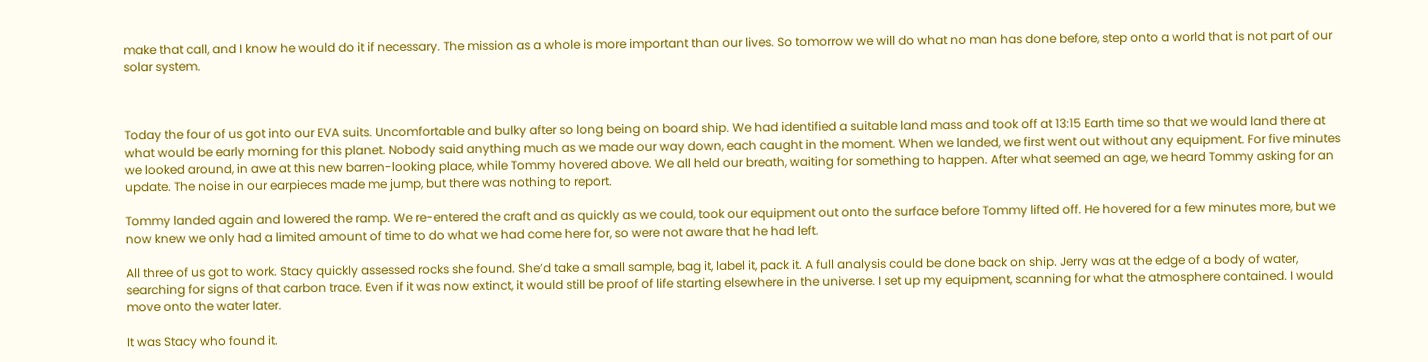make that call, and I know he would do it if necessary. The mission as a whole is more important than our lives. So tomorrow we will do what no man has done before, step onto a world that is not part of our solar system.



Today the four of us got into our EVA suits. Uncomfortable and bulky after so long being on board ship. We had identified a suitable land mass and took off at 13:15 Earth time so that we would land there at what would be early morning for this planet. Nobody said anything much as we made our way down, each caught in the moment. When we landed, we first went out without any equipment. For five minutes we looked around, in awe at this new barren-looking place, while Tommy hovered above. We all held our breath, waiting for something to happen. After what seemed an age, we heard Tommy asking for an update. The noise in our earpieces made me jump, but there was nothing to report.

Tommy landed again and lowered the ramp. We re-entered the craft and as quickly as we could, took our equipment out onto the surface before Tommy lifted off. He hovered for a few minutes more, but we now knew we only had a limited amount of time to do what we had come here for, so were not aware that he had left.

All three of us got to work. Stacy quickly assessed rocks she found. She’d take a small sample, bag it, label it, pack it. A full analysis could be done back on ship. Jerry was at the edge of a body of water, searching for signs of that carbon trace. Even if it was now extinct, it would still be proof of life starting elsewhere in the universe. I set up my equipment, scanning for what the atmosphere contained. I would move onto the water later.

It was Stacy who found it.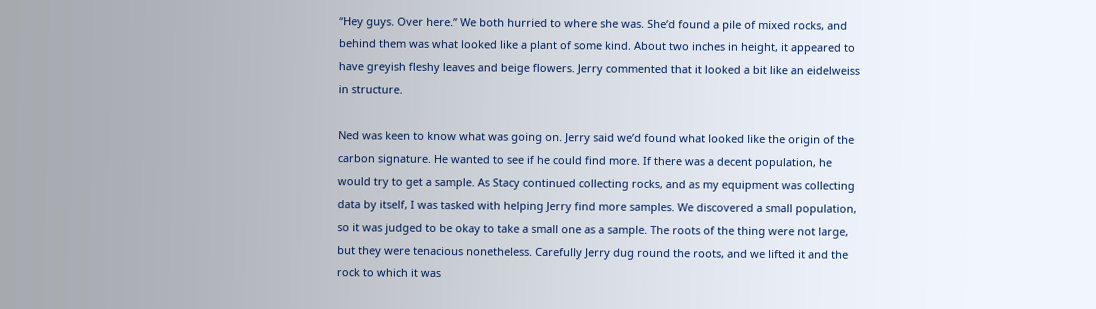“Hey guys. Over here.” We both hurried to where she was. She’d found a pile of mixed rocks, and behind them was what looked like a plant of some kind. About two inches in height, it appeared to have greyish fleshy leaves and beige flowers. Jerry commented that it looked a bit like an eidelweiss in structure.

Ned was keen to know what was going on. Jerry said we’d found what looked like the origin of the carbon signature. He wanted to see if he could find more. If there was a decent population, he would try to get a sample. As Stacy continued collecting rocks, and as my equipment was collecting data by itself, I was tasked with helping Jerry find more samples. We discovered a small population, so it was judged to be okay to take a small one as a sample. The roots of the thing were not large, but they were tenacious nonetheless. Carefully Jerry dug round the roots, and we lifted it and the rock to which it was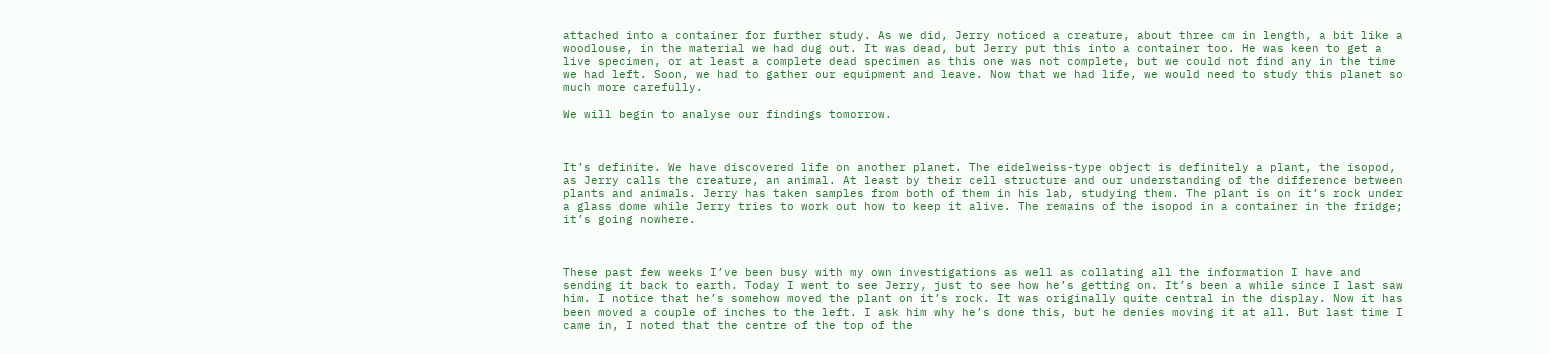attached into a container for further study. As we did, Jerry noticed a creature, about three cm in length, a bit like a woodlouse, in the material we had dug out. It was dead, but Jerry put this into a container too. He was keen to get a live specimen, or at least a complete dead specimen as this one was not complete, but we could not find any in the time we had left. Soon, we had to gather our equipment and leave. Now that we had life, we would need to study this planet so much more carefully.

We will begin to analyse our findings tomorrow.



It’s definite. We have discovered life on another planet. The eidelweiss-type object is definitely a plant, the isopod, as Jerry calls the creature, an animal. At least by their cell structure and our understanding of the difference between plants and animals. Jerry has taken samples from both of them in his lab, studying them. The plant is on it’s rock under a glass dome while Jerry tries to work out how to keep it alive. The remains of the isopod in a container in the fridge; it’s going nowhere.



These past few weeks I’ve been busy with my own investigations as well as collating all the information I have and sending it back to earth. Today I went to see Jerry, just to see how he’s getting on. It’s been a while since I last saw him. I notice that he’s somehow moved the plant on it’s rock. It was originally quite central in the display. Now it has been moved a couple of inches to the left. I ask him why he’s done this, but he denies moving it at all. But last time I came in, I noted that the centre of the top of the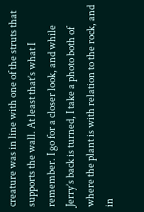creature was in line with one of the struts that supports the wall. At least that’s what I remember. I go for a closer look, and while Jerry’s back is turned, I take a photo both of where the plant is with relation to the rock, and in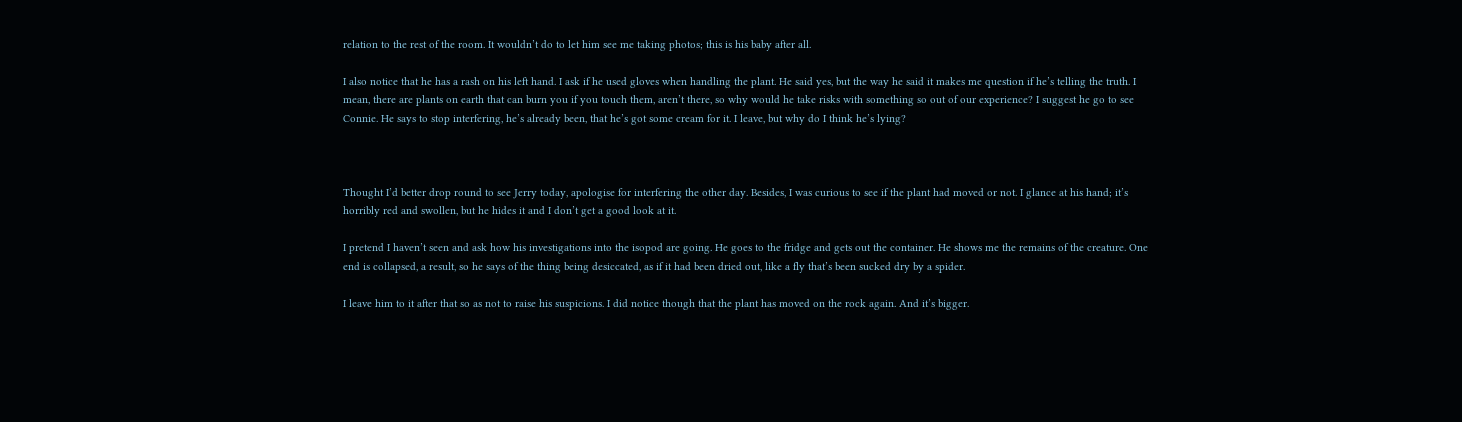relation to the rest of the room. It wouldn’t do to let him see me taking photos; this is his baby after all.

I also notice that he has a rash on his left hand. I ask if he used gloves when handling the plant. He said yes, but the way he said it makes me question if he’s telling the truth. I mean, there are plants on earth that can burn you if you touch them, aren’t there, so why would he take risks with something so out of our experience? I suggest he go to see Connie. He says to stop interfering, he’s already been, that he’s got some cream for it. I leave, but why do I think he’s lying?



Thought I’d better drop round to see Jerry today, apologise for interfering the other day. Besides, I was curious to see if the plant had moved or not. I glance at his hand; it’s horribly red and swollen, but he hides it and I don’t get a good look at it.

I pretend I haven’t seen and ask how his investigations into the isopod are going. He goes to the fridge and gets out the container. He shows me the remains of the creature. One end is collapsed, a result, so he says of the thing being desiccated, as if it had been dried out, like a fly that’s been sucked dry by a spider.

I leave him to it after that so as not to raise his suspicions. I did notice though that the plant has moved on the rock again. And it’s bigger.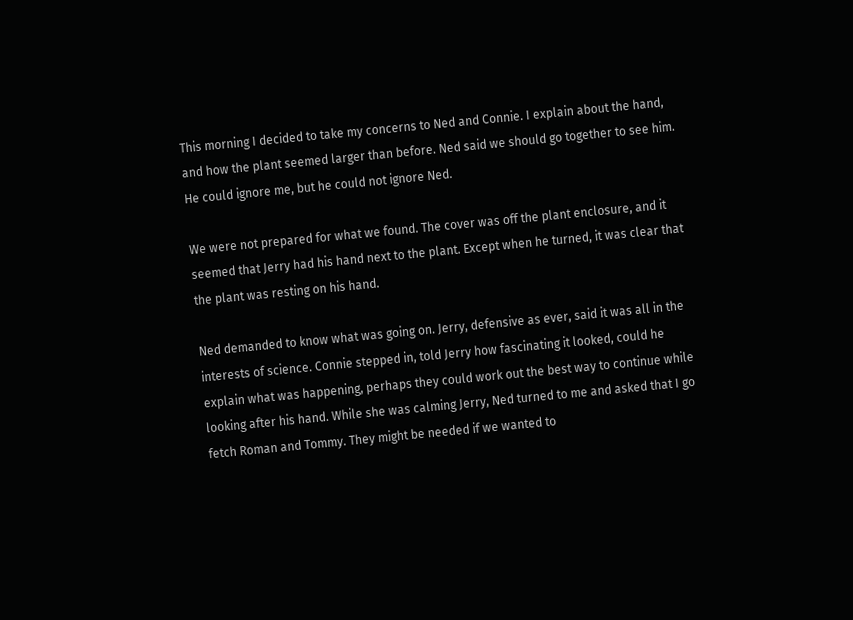This morning I decided to take my concerns to Ned and Connie. I explain about the hand, and how the plant seemed larger than before. Ned said we should go together to see him. He could ignore me, but he could not ignore Ned.

We were not prepared for what we found. The cover was off the plant enclosure, and it seemed that Jerry had his hand next to the plant. Except when he turned, it was clear that the plant was resting on his hand.

Ned demanded to know what was going on. Jerry, defensive as ever, said it was all in the interests of science. Connie stepped in, told Jerry how fascinating it looked, could he explain what was happening, perhaps they could work out the best way to continue while looking after his hand. While she was calming Jerry, Ned turned to me and asked that I go fetch Roman and Tommy. They might be needed if we wanted to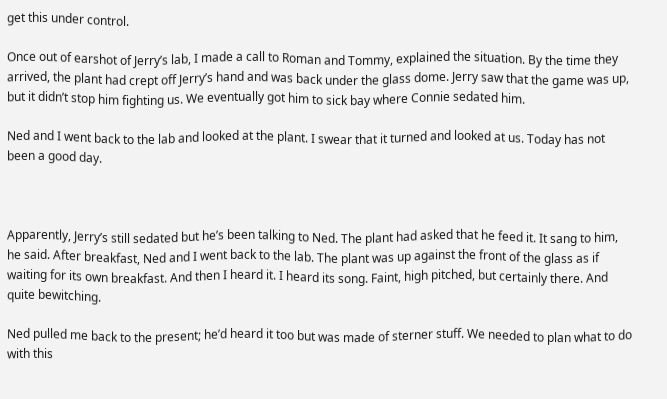get this under control.

Once out of earshot of Jerry’s lab, I made a call to Roman and Tommy, explained the situation. By the time they arrived, the plant had crept off Jerry’s hand and was back under the glass dome. Jerry saw that the game was up, but it didn’t stop him fighting us. We eventually got him to sick bay where Connie sedated him.

Ned and I went back to the lab and looked at the plant. I swear that it turned and looked at us. Today has not been a good day.



Apparently, Jerry’s still sedated but he’s been talking to Ned. The plant had asked that he feed it. It sang to him, he said. After breakfast, Ned and I went back to the lab. The plant was up against the front of the glass as if waiting for its own breakfast. And then I heard it. I heard its song. Faint, high pitched, but certainly there. And quite bewitching.

Ned pulled me back to the present; he’d heard it too but was made of sterner stuff. We needed to plan what to do with this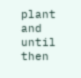plant and until then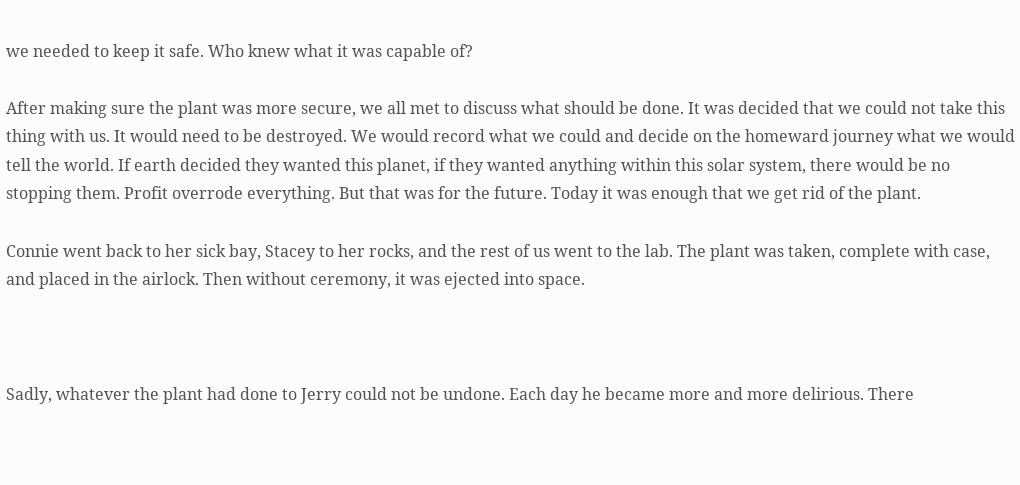we needed to keep it safe. Who knew what it was capable of?

After making sure the plant was more secure, we all met to discuss what should be done. It was decided that we could not take this thing with us. It would need to be destroyed. We would record what we could and decide on the homeward journey what we would tell the world. If earth decided they wanted this planet, if they wanted anything within this solar system, there would be no stopping them. Profit overrode everything. But that was for the future. Today it was enough that we get rid of the plant.

Connie went back to her sick bay, Stacey to her rocks, and the rest of us went to the lab. The plant was taken, complete with case, and placed in the airlock. Then without ceremony, it was ejected into space.



Sadly, whatever the plant had done to Jerry could not be undone. Each day he became more and more delirious. There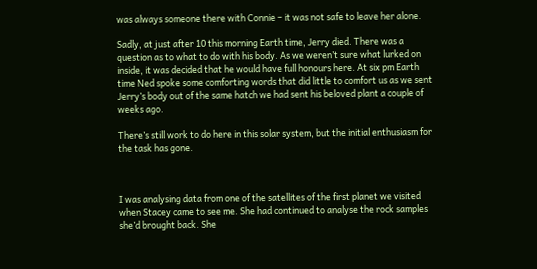was always someone there with Connie – it was not safe to leave her alone.

Sadly, at just after 10 this morning Earth time, Jerry died. There was a question as to what to do with his body. As we weren’t sure what lurked on inside, it was decided that he would have full honours here. At six pm Earth time Ned spoke some comforting words that did little to comfort us as we sent Jerry’s body out of the same hatch we had sent his beloved plant a couple of weeks ago.

There’s still work to do here in this solar system, but the initial enthusiasm for the task has gone.



I was analysing data from one of the satellites of the first planet we visited when Stacey came to see me. She had continued to analyse the rock samples she’d brought back. She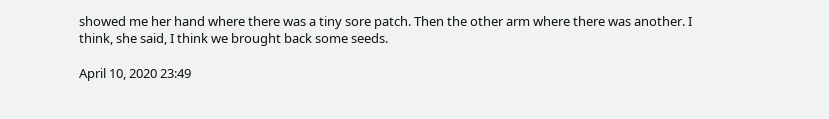showed me her hand where there was a tiny sore patch. Then the other arm where there was another. I think, she said, I think we brought back some seeds.

April 10, 2020 23:49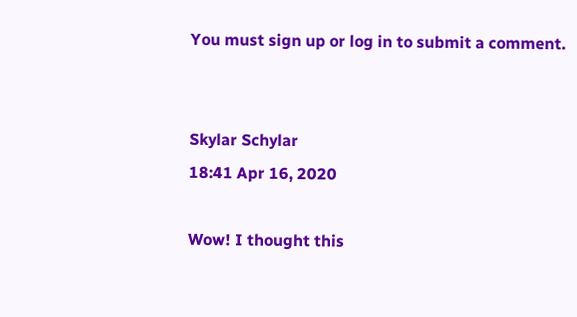You must sign up or log in to submit a comment.


Skylar Schylar
18:41 Apr 16, 2020

Wow! I thought this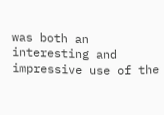was both an interesting and impressive use of the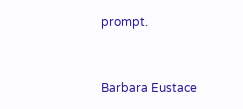prompt.


Barbara Eustace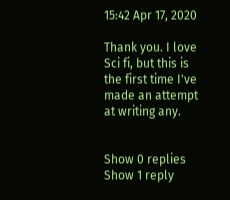15:42 Apr 17, 2020

Thank you. I love Sci fi, but this is the first time I've made an attempt at writing any.


Show 0 replies
Show 1 reply